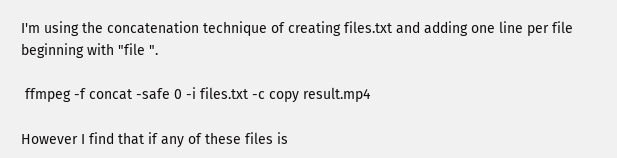I'm using the concatenation technique of creating files.txt and adding one line per file beginning with "file ".

 ffmpeg -f concat -safe 0 -i files.txt -c copy result.mp4

However I find that if any of these files is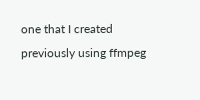one that I created previously using ffmpeg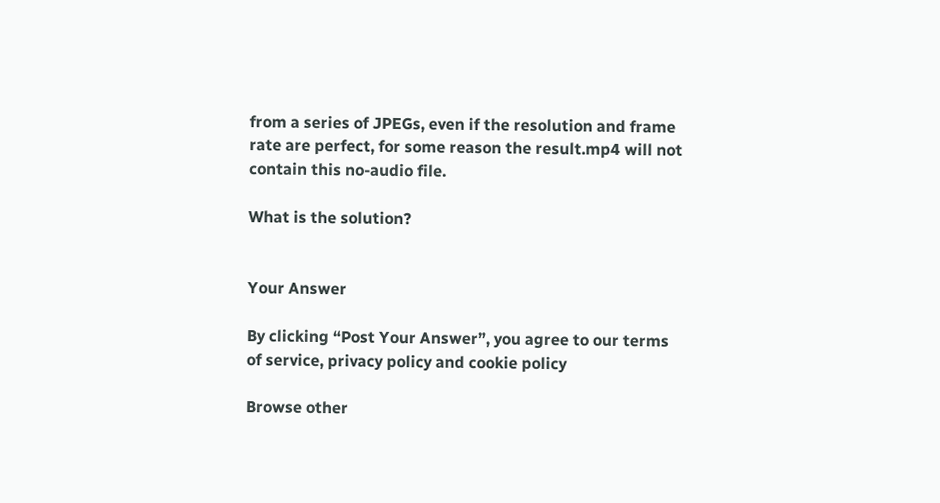from a series of JPEGs, even if the resolution and frame rate are perfect, for some reason the result.mp4 will not contain this no-audio file.

What is the solution?


Your Answer

By clicking “Post Your Answer”, you agree to our terms of service, privacy policy and cookie policy

Browse other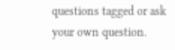questions tagged or ask your own question.